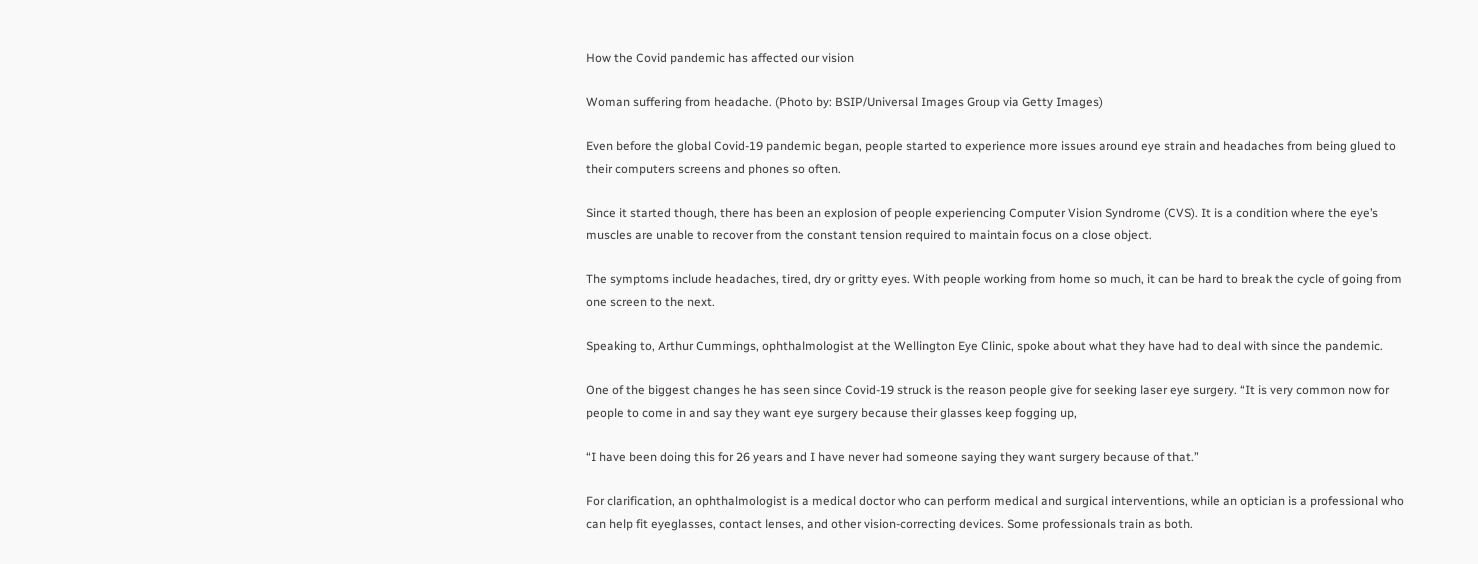How the Covid pandemic has affected our vision

Woman suffering from headache. (Photo by: BSIP/Universal Images Group via Getty Images)

Even before the global Covid-19 pandemic began, people started to experience more issues around eye strain and headaches from being glued to their computers screens and phones so often.

Since it started though, there has been an explosion of people experiencing Computer Vision Syndrome (CVS). It is a condition where the eye’s muscles are unable to recover from the constant tension required to maintain focus on a close object.

The symptoms include headaches, tired, dry or gritty eyes. With people working from home so much, it can be hard to break the cycle of going from one screen to the next.

Speaking to, Arthur Cummings, ophthalmologist at the Wellington Eye Clinic, spoke about what they have had to deal with since the pandemic.

One of the biggest changes he has seen since Covid-19 struck is the reason people give for seeking laser eye surgery. “It is very common now for people to come in and say they want eye surgery because their glasses keep fogging up,

“I have been doing this for 26 years and I have never had someone saying they want surgery because of that.”

For clarification, an ophthalmologist is a medical doctor who can perform medical and surgical interventions, while an optician is a professional who can help fit eyeglasses, contact lenses, and other vision-correcting devices. Some professionals train as both.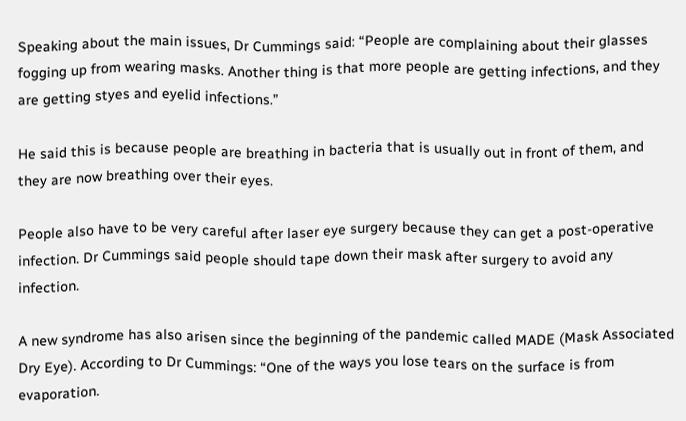Speaking about the main issues, Dr Cummings said: “People are complaining about their glasses fogging up from wearing masks. Another thing is that more people are getting infections, and they are getting styes and eyelid infections.”

He said this is because people are breathing in bacteria that is usually out in front of them, and they are now breathing over their eyes.

People also have to be very careful after laser eye surgery because they can get a post-operative infection. Dr Cummings said people should tape down their mask after surgery to avoid any infection.

A new syndrome has also arisen since the beginning of the pandemic called MADE (Mask Associated Dry Eye). According to Dr Cummings: “One of the ways you lose tears on the surface is from evaporation.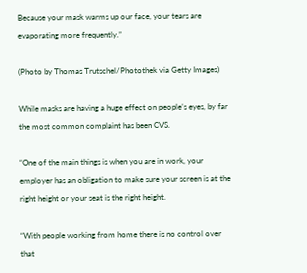Because your mask warms up our face, your tears are evaporating more frequently.”

(Photo by Thomas Trutschel/Photothek via Getty Images)

While masks are having a huge effect on people’s eyes, by far the most common complaint has been CVS.

“One of the main things is when you are in work, your employer has an obligation to make sure your screen is at the right height or your seat is the right height.

“With people working from home there is no control over that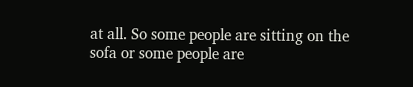at all. So some people are sitting on the sofa or some people are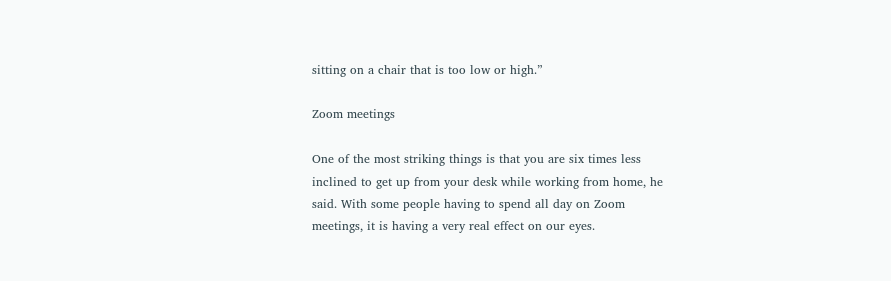sitting on a chair that is too low or high.”

Zoom meetings

One of the most striking things is that you are six times less inclined to get up from your desk while working from home, he said. With some people having to spend all day on Zoom meetings, it is having a very real effect on our eyes.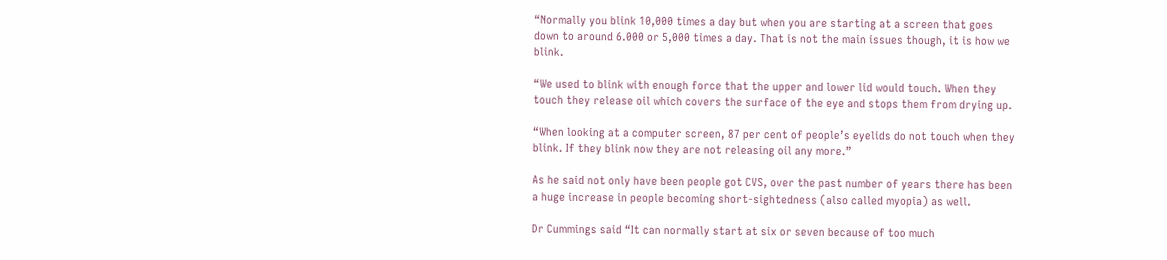“Normally you blink 10,000 times a day but when you are starting at a screen that goes down to around 6.000 or 5,000 times a day. That is not the main issues though, it is how we blink.

“We used to blink with enough force that the upper and lower lid would touch. When they touch they release oil which covers the surface of the eye and stops them from drying up.

“When looking at a computer screen, 87 per cent of people’s eyelids do not touch when they blink. If they blink now they are not releasing oil any more.”

As he said not only have been people got CVS, over the past number of years there has been a huge increase in people becoming short-sightedness (also called myopia) as well.

Dr Cummings said “It can normally start at six or seven because of too much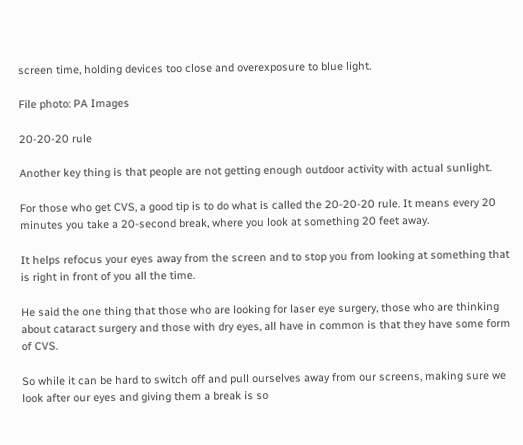screen time, holding devices too close and overexposure to blue light.

File photo: PA Images

20-20-20 rule

Another key thing is that people are not getting enough outdoor activity with actual sunlight.

For those who get CVS, a good tip is to do what is called the 20-20-20 rule. It means every 20 minutes you take a 20-second break, where you look at something 20 feet away.

It helps refocus your eyes away from the screen and to stop you from looking at something that is right in front of you all the time.

He said the one thing that those who are looking for laser eye surgery, those who are thinking about cataract surgery and those with dry eyes, all have in common is that they have some form of CVS.

So while it can be hard to switch off and pull ourselves away from our screens, making sure we look after our eyes and giving them a break is so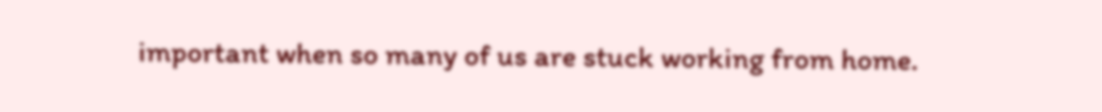important when so many of us are stuck working from home.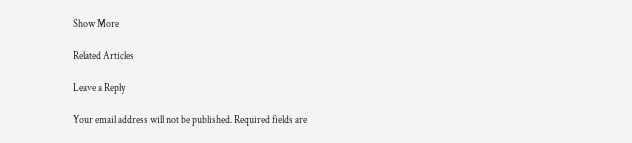Show More

Related Articles

Leave a Reply

Your email address will not be published. Required fields are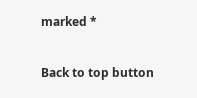marked *

Back to top button